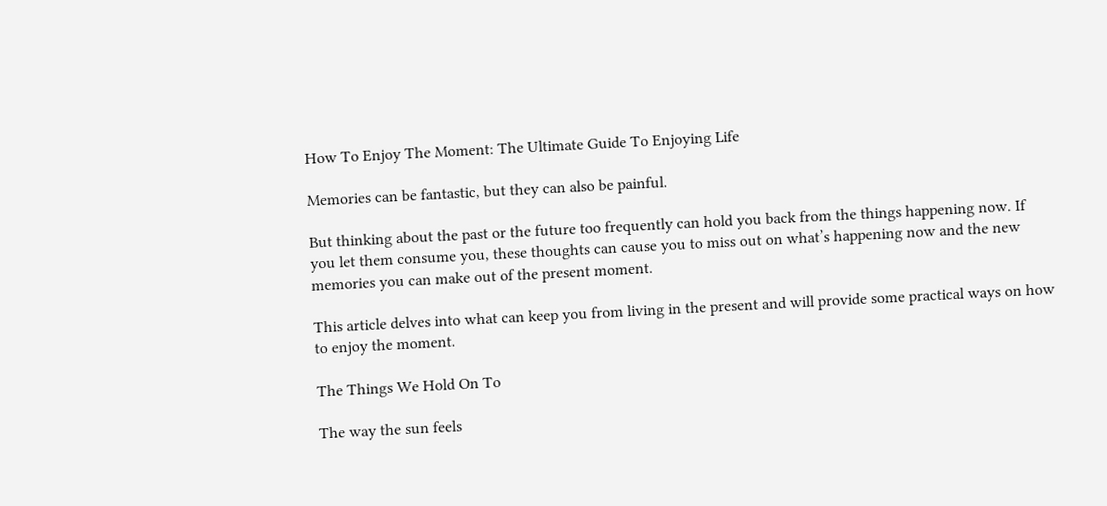How To Enjoy The Moment: The Ultimate Guide To Enjoying Life

Memories can be fantastic, but they can also be painful.

But thinking about the past or the future too frequently can hold you back from the things happening now. If you let them consume you, these thoughts can cause you to miss out on what’s happening now and the new memories you can make out of the present moment.

This article delves into what can keep you from living in the present and will provide some practical ways on how to enjoy the moment.

The Things We Hold On To

The way the sun feels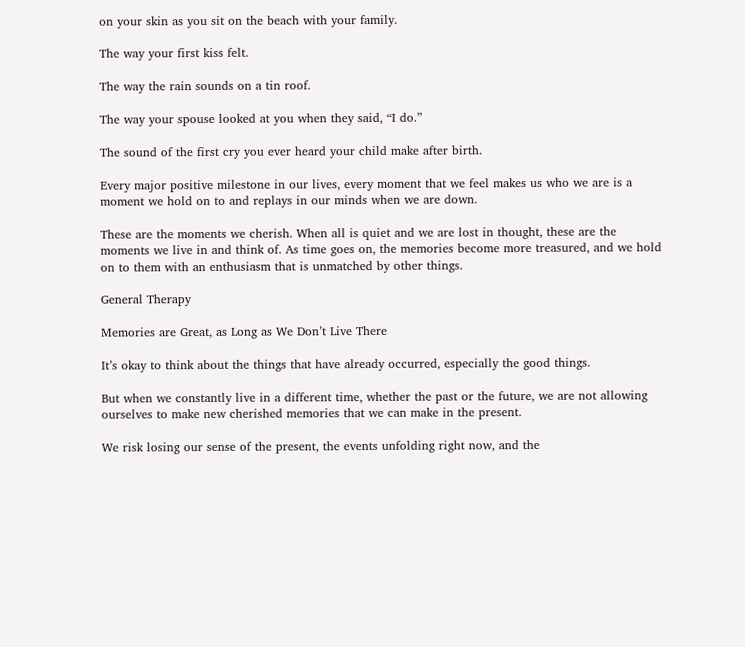on your skin as you sit on the beach with your family.

The way your first kiss felt.

The way the rain sounds on a tin roof.

The way your spouse looked at you when they said, “I do.”

The sound of the first cry you ever heard your child make after birth.

Every major positive milestone in our lives, every moment that we feel makes us who we are is a moment we hold on to and replays in our minds when we are down.

These are the moments we cherish. When all is quiet and we are lost in thought, these are the moments we live in and think of. As time goes on, the memories become more treasured, and we hold on to them with an enthusiasm that is unmatched by other things.

General Therapy

Memories are Great, as Long as We Don’t Live There

It’s okay to think about the things that have already occurred, especially the good things.

But when we constantly live in a different time, whether the past or the future, we are not allowing ourselves to make new cherished memories that we can make in the present.

We risk losing our sense of the present, the events unfolding right now, and the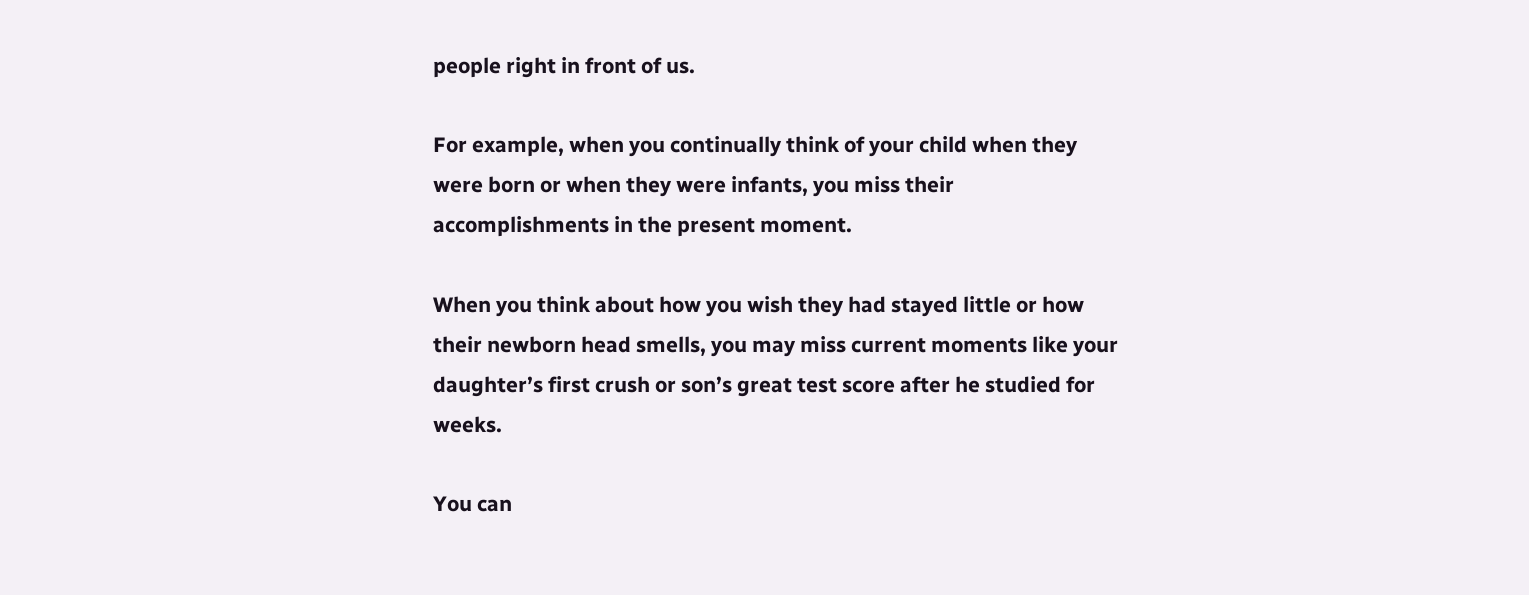people right in front of us.

For example, when you continually think of your child when they were born or when they were infants, you miss their accomplishments in the present moment.

When you think about how you wish they had stayed little or how their newborn head smells, you may miss current moments like your daughter’s first crush or son’s great test score after he studied for weeks.

You can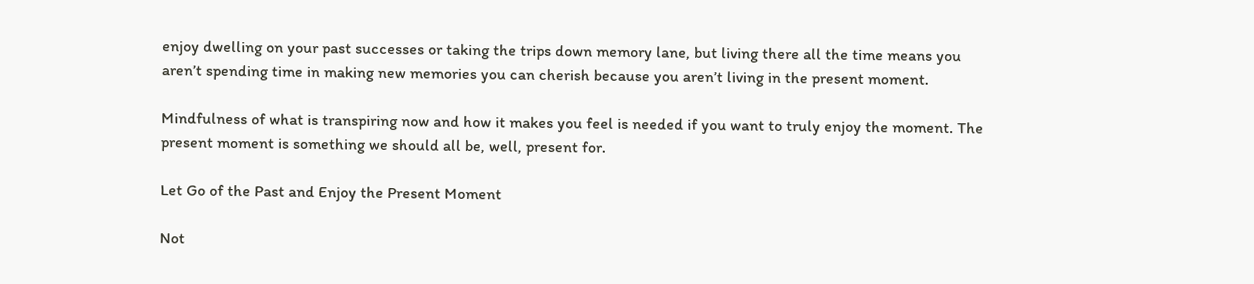enjoy dwelling on your past successes or taking the trips down memory lane, but living there all the time means you aren’t spending time in making new memories you can cherish because you aren’t living in the present moment.

Mindfulness of what is transpiring now and how it makes you feel is needed if you want to truly enjoy the moment. The present moment is something we should all be, well, present for.

Let Go of the Past and Enjoy the Present Moment

Not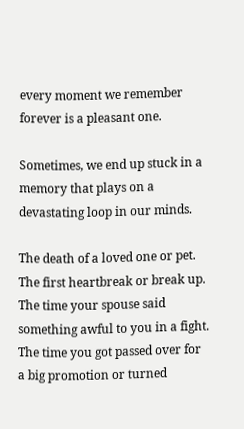every moment we remember forever is a pleasant one.

Sometimes, we end up stuck in a memory that plays on a devastating loop in our minds.

The death of a loved one or pet. The first heartbreak or break up. The time your spouse said something awful to you in a fight. The time you got passed over for a big promotion or turned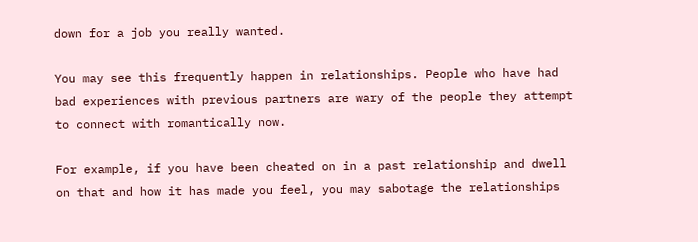down for a job you really wanted.

You may see this frequently happen in relationships. People who have had bad experiences with previous partners are wary of the people they attempt to connect with romantically now.

For example, if you have been cheated on in a past relationship and dwell on that and how it has made you feel, you may sabotage the relationships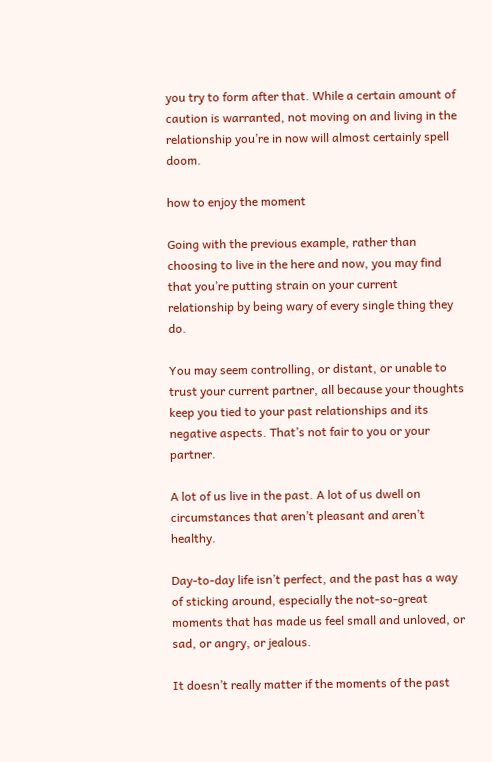you try to form after that. While a certain amount of caution is warranted, not moving on and living in the relationship you’re in now will almost certainly spell doom.

how to enjoy the moment

Going with the previous example, rather than choosing to live in the here and now, you may find that you’re putting strain on your current relationship by being wary of every single thing they do.

You may seem controlling, or distant, or unable to trust your current partner, all because your thoughts keep you tied to your past relationships and its negative aspects. That’s not fair to you or your partner.

A lot of us live in the past. A lot of us dwell on circumstances that aren’t pleasant and aren’t healthy.

Day-to-day life isn’t perfect, and the past has a way of sticking around, especially the not-so-great moments that has made us feel small and unloved, or sad, or angry, or jealous.

It doesn’t really matter if the moments of the past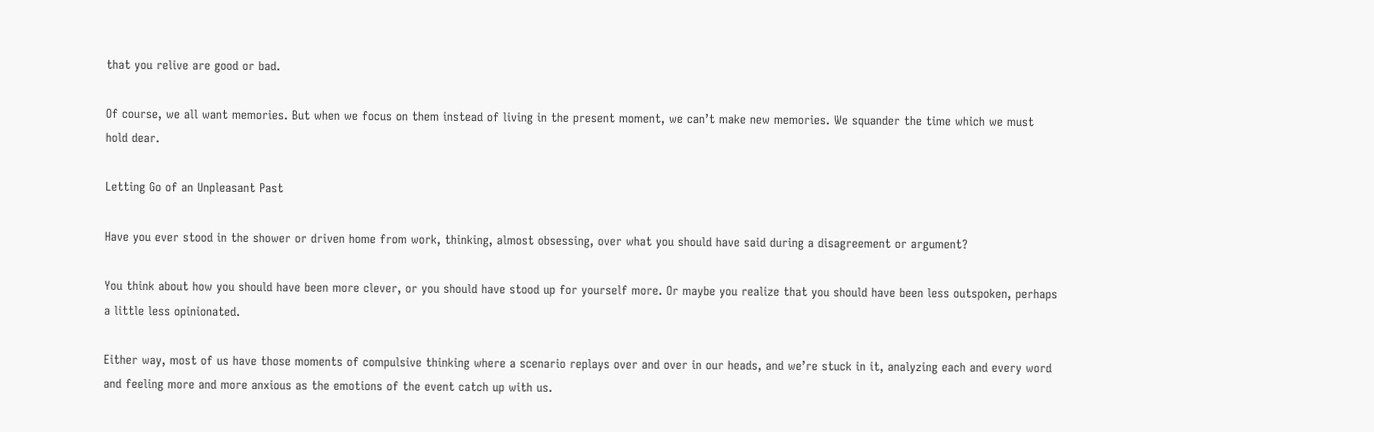that you relive are good or bad.

Of course, we all want memories. But when we focus on them instead of living in the present moment, we can’t make new memories. We squander the time which we must hold dear.

Letting Go of an Unpleasant Past

Have you ever stood in the shower or driven home from work, thinking, almost obsessing, over what you should have said during a disagreement or argument?

You think about how you should have been more clever, or you should have stood up for yourself more. Or maybe you realize that you should have been less outspoken, perhaps a little less opinionated.

Either way, most of us have those moments of compulsive thinking where a scenario replays over and over in our heads, and we’re stuck in it, analyzing each and every word and feeling more and more anxious as the emotions of the event catch up with us.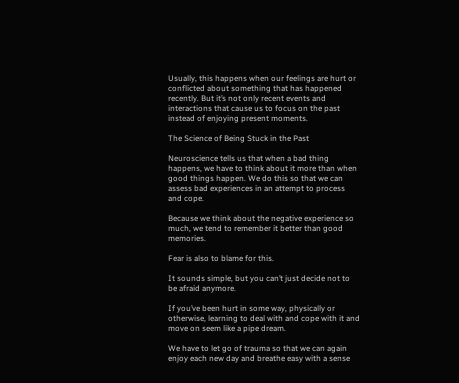Usually, this happens when our feelings are hurt or conflicted about something that has happened recently. But it’s not only recent events and interactions that cause us to focus on the past instead of enjoying present moments.

The Science of Being Stuck in the Past

Neuroscience tells us that when a bad thing happens, we have to think about it more than when good things happen. We do this so that we can assess bad experiences in an attempt to process and cope.

Because we think about the negative experience so much, we tend to remember it better than good memories.

Fear is also to blame for this.

It sounds simple, but you can’t just decide not to be afraid anymore.

If you’ve been hurt in some way, physically or otherwise, learning to deal with and cope with it and move on seem like a pipe dream.

We have to let go of trauma so that we can again enjoy each new day and breathe easy with a sense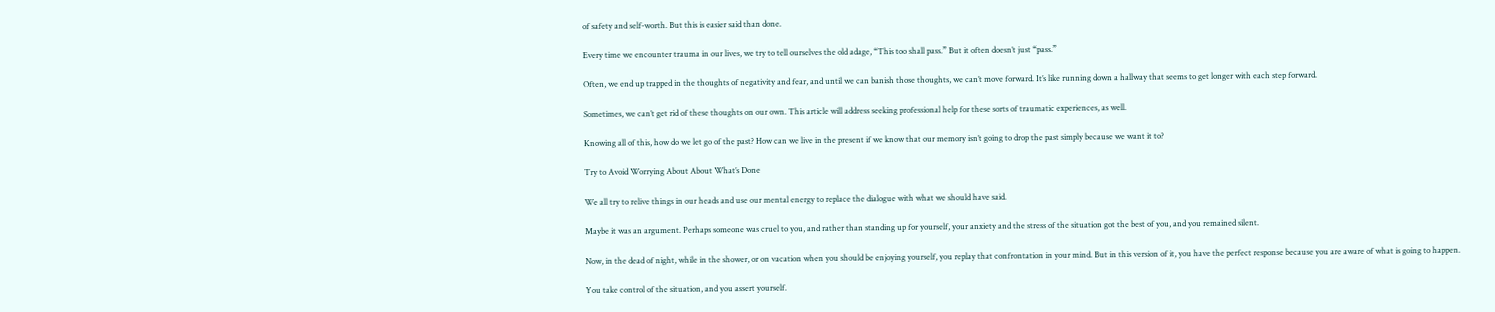of safety and self-worth. But this is easier said than done.

Every time we encounter trauma in our lives, we try to tell ourselves the old adage, “This too shall pass.” But it often doesn’t just “pass.”

Often, we end up trapped in the thoughts of negativity and fear, and until we can banish those thoughts, we can’t move forward. It’s like running down a hallway that seems to get longer with each step forward.

Sometimes, we can’t get rid of these thoughts on our own. This article will address seeking professional help for these sorts of traumatic experiences, as well.

Knowing all of this, how do we let go of the past? How can we live in the present if we know that our memory isn’t going to drop the past simply because we want it to?

Try to Avoid Worrying About About What’s Done

We all try to relive things in our heads and use our mental energy to replace the dialogue with what we should have said.

Maybe it was an argument. Perhaps someone was cruel to you, and rather than standing up for yourself, your anxiety and the stress of the situation got the best of you, and you remained silent.

Now, in the dead of night, while in the shower, or on vacation when you should be enjoying yourself, you replay that confrontation in your mind. But in this version of it, you have the perfect response because you are aware of what is going to happen.

You take control of the situation, and you assert yourself.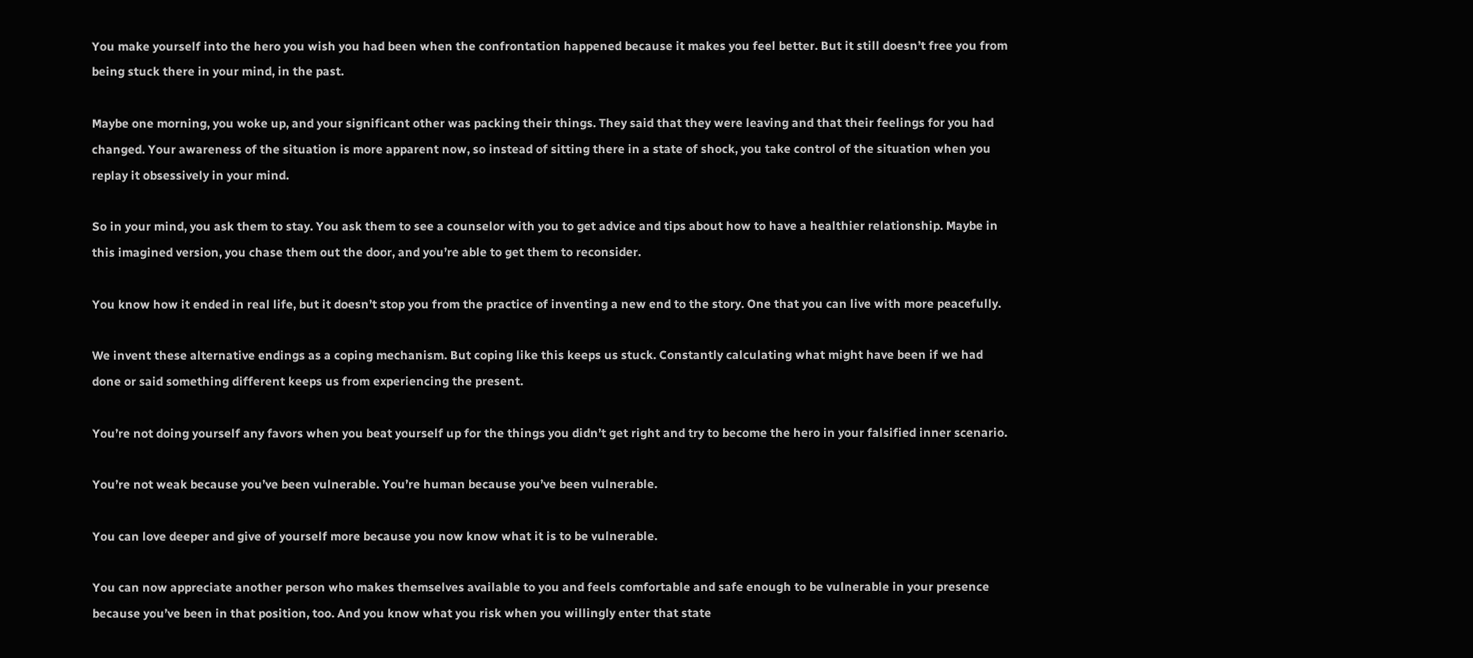You make yourself into the hero you wish you had been when the confrontation happened because it makes you feel better. But it still doesn’t free you from being stuck there in your mind, in the past.

Maybe one morning, you woke up, and your significant other was packing their things. They said that they were leaving and that their feelings for you had changed. Your awareness of the situation is more apparent now, so instead of sitting there in a state of shock, you take control of the situation when you replay it obsessively in your mind.

So in your mind, you ask them to stay. You ask them to see a counselor with you to get advice and tips about how to have a healthier relationship. Maybe in this imagined version, you chase them out the door, and you’re able to get them to reconsider.

You know how it ended in real life, but it doesn’t stop you from the practice of inventing a new end to the story. One that you can live with more peacefully.

We invent these alternative endings as a coping mechanism. But coping like this keeps us stuck. Constantly calculating what might have been if we had done or said something different keeps us from experiencing the present.

You’re not doing yourself any favors when you beat yourself up for the things you didn’t get right and try to become the hero in your falsified inner scenario.

You’re not weak because you’ve been vulnerable. You’re human because you’ve been vulnerable.

You can love deeper and give of yourself more because you now know what it is to be vulnerable.

You can now appreciate another person who makes themselves available to you and feels comfortable and safe enough to be vulnerable in your presence because you’ve been in that position, too. And you know what you risk when you willingly enter that state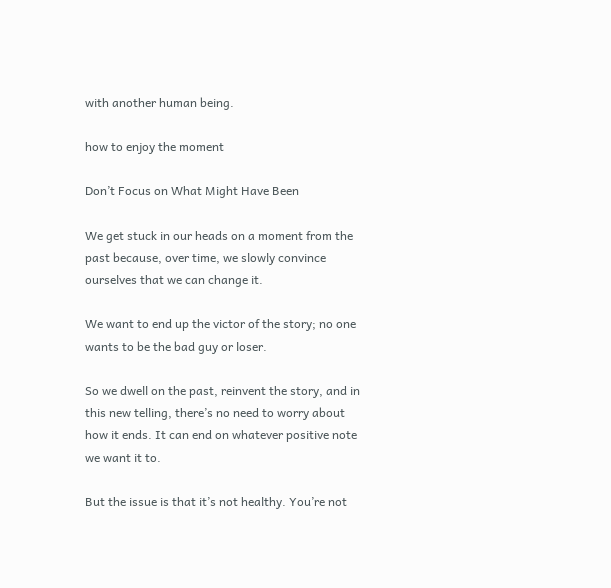with another human being.

how to enjoy the moment

Don’t Focus on What Might Have Been

We get stuck in our heads on a moment from the past because, over time, we slowly convince ourselves that we can change it.

We want to end up the victor of the story; no one wants to be the bad guy or loser.

So we dwell on the past, reinvent the story, and in this new telling, there’s no need to worry about how it ends. It can end on whatever positive note we want it to.

But the issue is that it’s not healthy. You’re not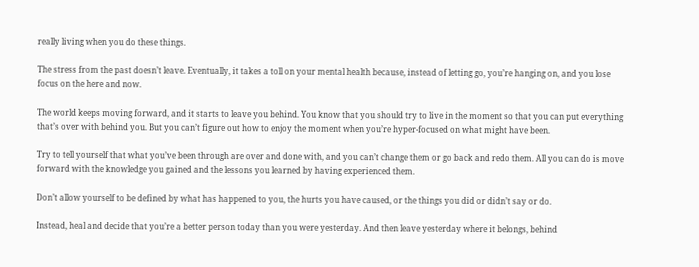really living when you do these things.

The stress from the past doesn’t leave. Eventually, it takes a toll on your mental health because, instead of letting go, you’re hanging on, and you lose focus on the here and now.

The world keeps moving forward, and it starts to leave you behind. You know that you should try to live in the moment so that you can put everything that’s over with behind you. But you can’t figure out how to enjoy the moment when you’re hyper-focused on what might have been.

Try to tell yourself that what you’ve been through are over and done with, and you can’t change them or go back and redo them. All you can do is move forward with the knowledge you gained and the lessons you learned by having experienced them.

Don’t allow yourself to be defined by what has happened to you, the hurts you have caused, or the things you did or didn’t say or do.

Instead, heal and decide that you’re a better person today than you were yesterday. And then leave yesterday where it belongs, behind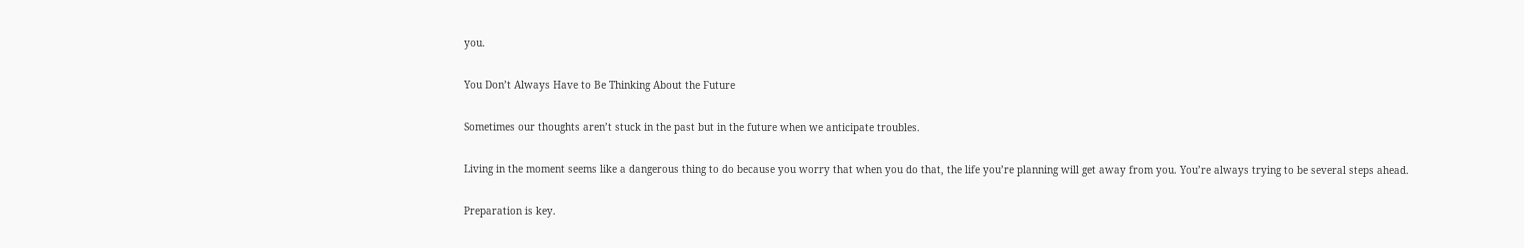you.

You Don’t Always Have to Be Thinking About the Future

Sometimes our thoughts aren’t stuck in the past but in the future when we anticipate troubles.

Living in the moment seems like a dangerous thing to do because you worry that when you do that, the life you’re planning will get away from you. You’re always trying to be several steps ahead.

Preparation is key.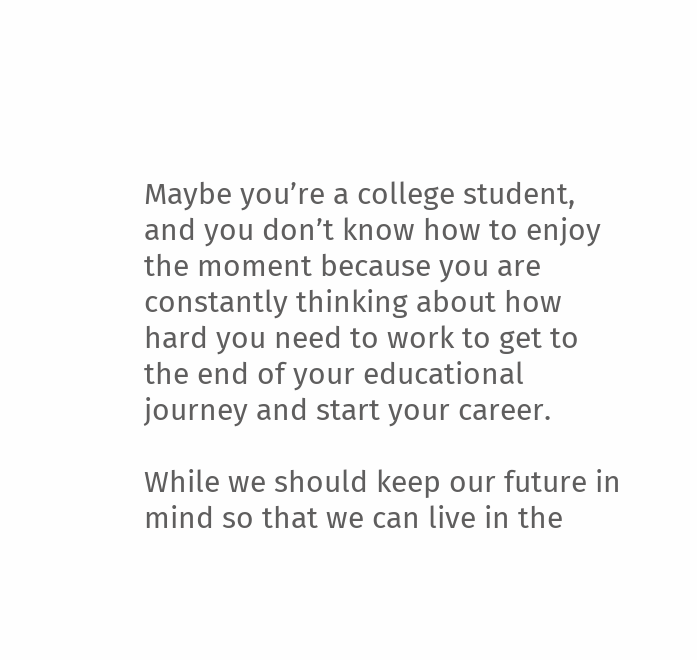Maybe you’re a college student, and you don’t know how to enjoy the moment because you are constantly thinking about how hard you need to work to get to the end of your educational journey and start your career.

While we should keep our future in mind so that we can live in the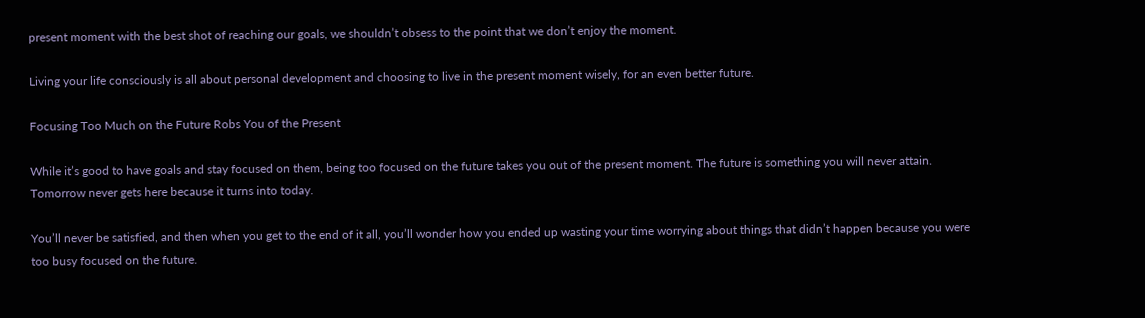present moment with the best shot of reaching our goals, we shouldn’t obsess to the point that we don’t enjoy the moment.

Living your life consciously is all about personal development and choosing to live in the present moment wisely, for an even better future.

Focusing Too Much on the Future Robs You of the Present

While it’s good to have goals and stay focused on them, being too focused on the future takes you out of the present moment. The future is something you will never attain. Tomorrow never gets here because it turns into today.

You’ll never be satisfied, and then when you get to the end of it all, you’ll wonder how you ended up wasting your time worrying about things that didn’t happen because you were too busy focused on the future.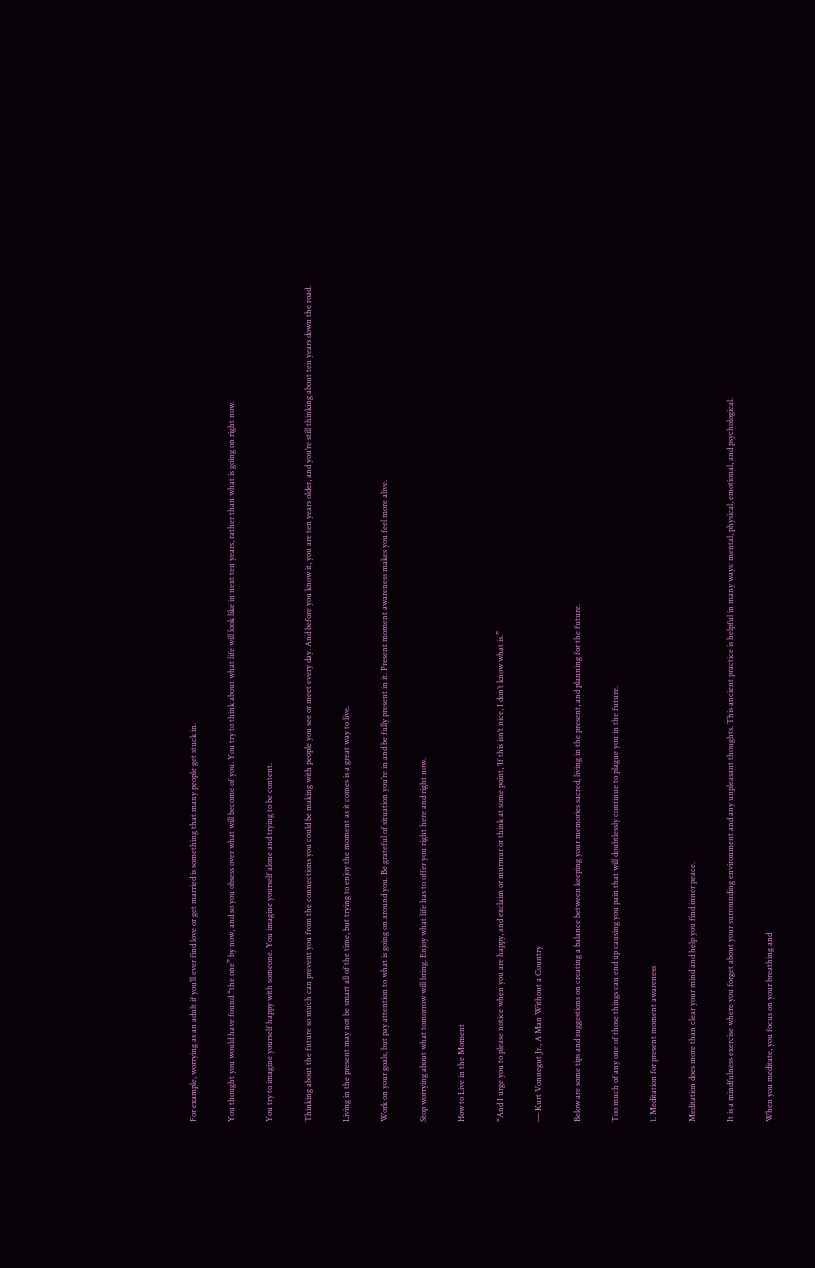For example, worrying as an adult if you’ll ever find love or get married is something that many people get stuck in.

You thought you would have found “the one” by now, and so you obsess over what will become of you. You try to think about what life will look like in next ten years, rather than what is going on right now.

You try to imagine yourself happy with someone. You imagine yourself alone and trying to be content.

Thinking about the future so much can prevent you from the connections you could be making with people you see or meet every day. And before you know it, you are ten years older, and you’re still thinking about ten years down the road.

Living in the present may not be smart all of the time, but trying to enjoy the moment as it comes is a great way to live.

Work on your goals, but pay attention to what is going on around you. Be grateful of situation you’re in and be fully present in it. Present moment awareness makes you feel more alive.

Stop worrying about what tomorrow will bring. Enjoy what life has to offer you right here and right now.

How to Live in the Moment

“And I urge you to please notice when you are happy, and exclaim or murmur or think at some point, ‘If this isn’t nice, I don’t know what is.”

― Kurt Vonnegut Jr., A Man Without a Country

Below are some tips and suggestions on creating a balance between keeping your memories sacred, living in the present, and planning for the future.

Too much of any one of those things can end up causing you pain that will doubtlessly continue to plague you in the future.

1. Meditation for present moment awareness

Meditation does more than clear your mind and help you find inner peace.

It is a mindfulness exercise where you forget about your surrounding environment and any unpleasant thoughts. This ancient practice is helpful in many ways: mental, physical, emotional, and psychological.

When you meditate, you focus on your breathing and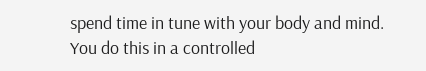spend time in tune with your body and mind. You do this in a controlled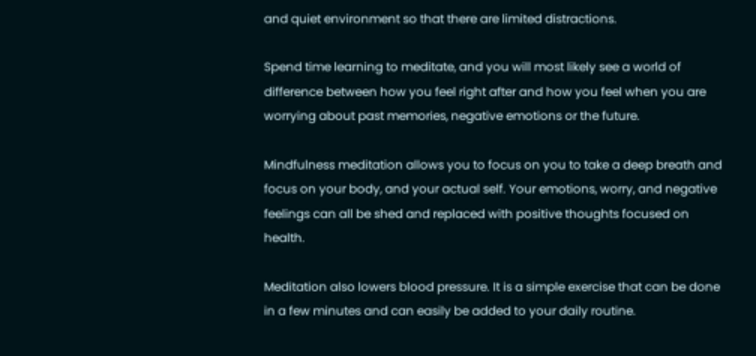and quiet environment so that there are limited distractions.

Spend time learning to meditate, and you will most likely see a world of difference between how you feel right after and how you feel when you are worrying about past memories, negative emotions or the future.

Mindfulness meditation allows you to focus on you to take a deep breath and focus on your body, and your actual self. Your emotions, worry, and negative feelings can all be shed and replaced with positive thoughts focused on health.

Meditation also lowers blood pressure. It is a simple exercise that can be done in a few minutes and can easily be added to your daily routine.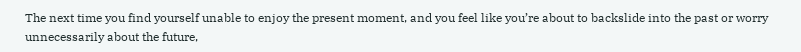The next time you find yourself unable to enjoy the present moment, and you feel like you’re about to backslide into the past or worry unnecessarily about the future,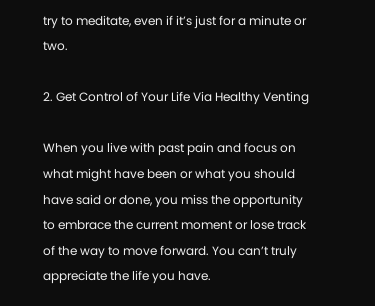try to meditate, even if it’s just for a minute or two.

2. Get Control of Your Life Via Healthy Venting

When you live with past pain and focus on what might have been or what you should have said or done, you miss the opportunity to embrace the current moment or lose track of the way to move forward. You can’t truly appreciate the life you have.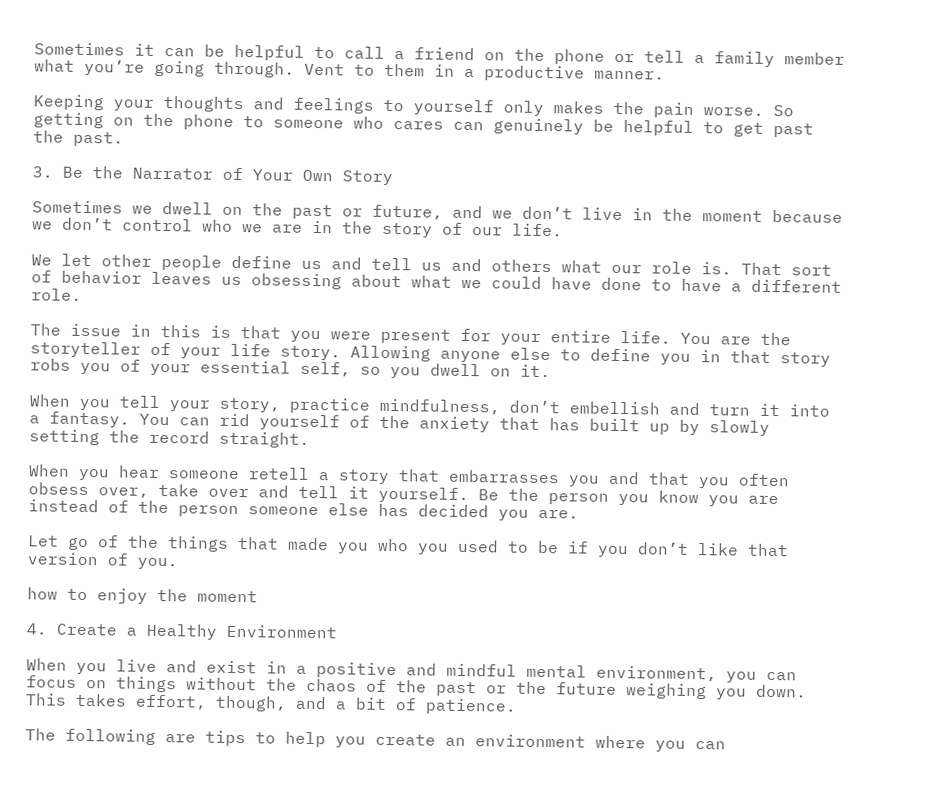Sometimes it can be helpful to call a friend on the phone or tell a family member what you’re going through. Vent to them in a productive manner.

Keeping your thoughts and feelings to yourself only makes the pain worse. So getting on the phone to someone who cares can genuinely be helpful to get past the past.

3. Be the Narrator of Your Own Story

Sometimes we dwell on the past or future, and we don’t live in the moment because we don’t control who we are in the story of our life.

We let other people define us and tell us and others what our role is. That sort of behavior leaves us obsessing about what we could have done to have a different role.

The issue in this is that you were present for your entire life. You are the storyteller of your life story. Allowing anyone else to define you in that story robs you of your essential self, so you dwell on it.

When you tell your story, practice mindfulness, don’t embellish and turn it into a fantasy. You can rid yourself of the anxiety that has built up by slowly setting the record straight.

When you hear someone retell a story that embarrasses you and that you often obsess over, take over and tell it yourself. Be the person you know you are instead of the person someone else has decided you are.

Let go of the things that made you who you used to be if you don’t like that version of you.

how to enjoy the moment

4. Create a Healthy Environment

When you live and exist in a positive and mindful mental environment, you can focus on things without the chaos of the past or the future weighing you down. This takes effort, though, and a bit of patience.

The following are tips to help you create an environment where you can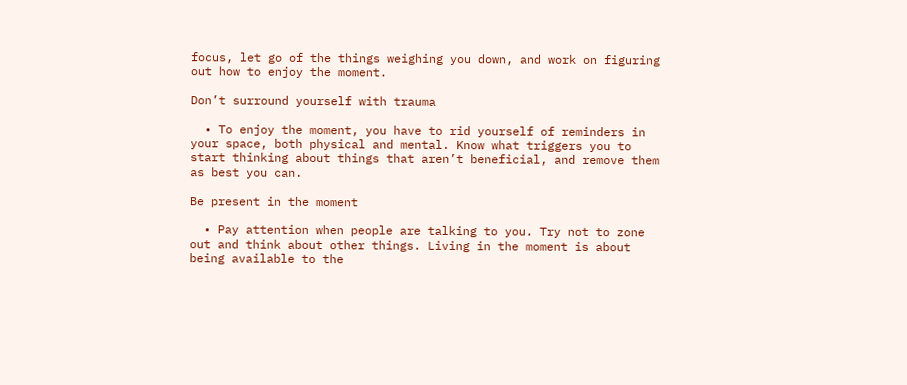focus, let go of the things weighing you down, and work on figuring out how to enjoy the moment.

Don’t surround yourself with trauma

  • To enjoy the moment, you have to rid yourself of reminders in your space, both physical and mental. Know what triggers you to start thinking about things that aren’t beneficial, and remove them as best you can.

Be present in the moment

  • Pay attention when people are talking to you. Try not to zone out and think about other things. Living in the moment is about being available to the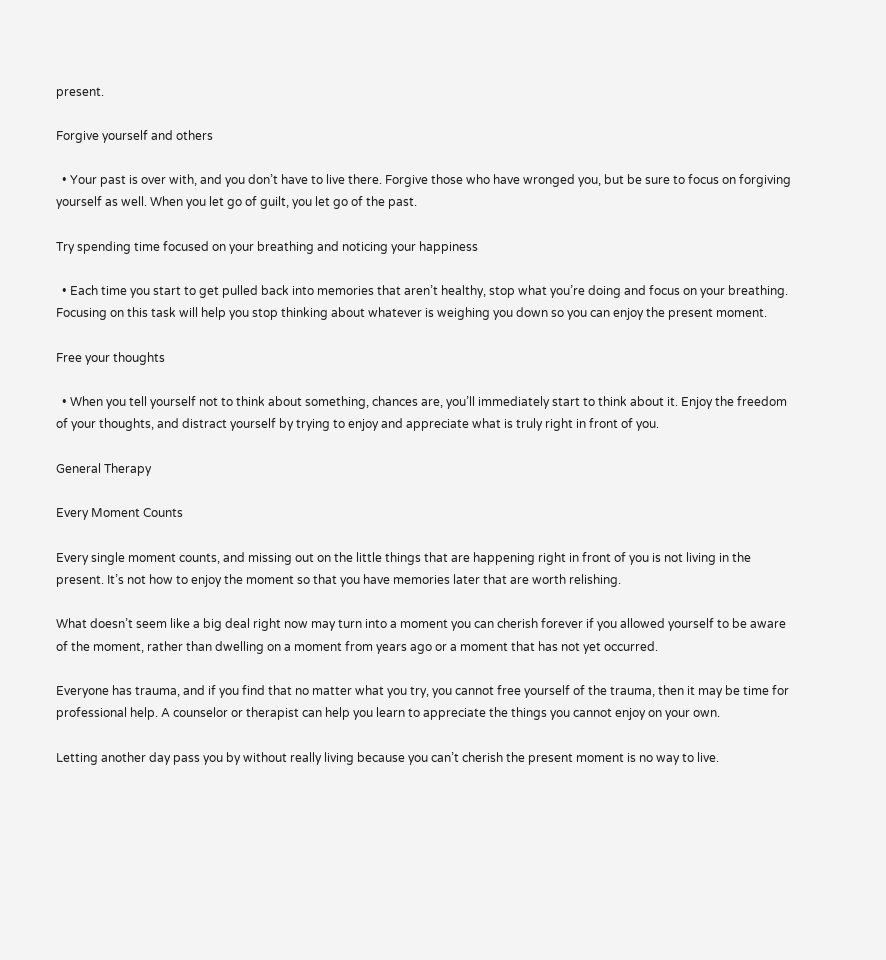present.

Forgive yourself and others

  • Your past is over with, and you don’t have to live there. Forgive those who have wronged you, but be sure to focus on forgiving yourself as well. When you let go of guilt, you let go of the past.

Try spending time focused on your breathing and noticing your happiness

  • Each time you start to get pulled back into memories that aren’t healthy, stop what you’re doing and focus on your breathing. Focusing on this task will help you stop thinking about whatever is weighing you down so you can enjoy the present moment.

Free your thoughts

  • When you tell yourself not to think about something, chances are, you’ll immediately start to think about it. Enjoy the freedom of your thoughts, and distract yourself by trying to enjoy and appreciate what is truly right in front of you.

General Therapy

Every Moment Counts

Every single moment counts, and missing out on the little things that are happening right in front of you is not living in the present. It’s not how to enjoy the moment so that you have memories later that are worth relishing.

What doesn’t seem like a big deal right now may turn into a moment you can cherish forever if you allowed yourself to be aware of the moment, rather than dwelling on a moment from years ago or a moment that has not yet occurred.

Everyone has trauma, and if you find that no matter what you try, you cannot free yourself of the trauma, then it may be time for professional help. A counselor or therapist can help you learn to appreciate the things you cannot enjoy on your own.

Letting another day pass you by without really living because you can’t cherish the present moment is no way to live.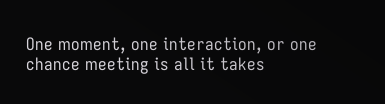One moment, one interaction, or one chance meeting is all it takes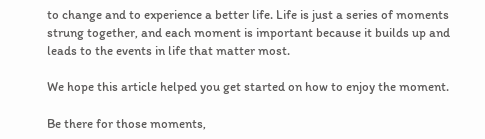to change and to experience a better life. Life is just a series of moments strung together, and each moment is important because it builds up and leads to the events in life that matter most.

We hope this article helped you get started on how to enjoy the moment.

Be there for those moments,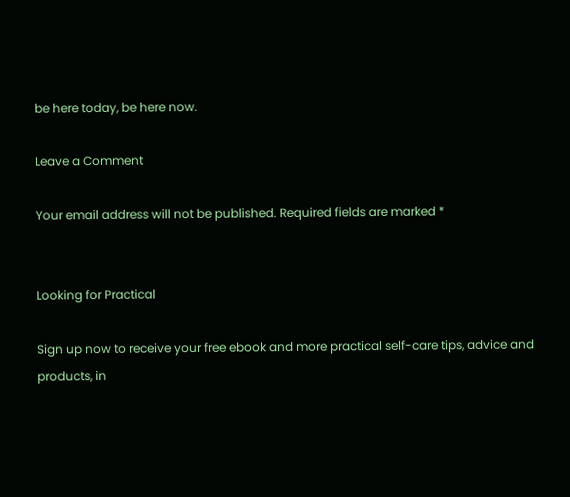be here today, be here now.

Leave a Comment

Your email address will not be published. Required fields are marked *


Looking for Practical

Sign up now to receive your free ebook and more practical self-care tips, advice and products, in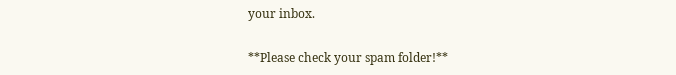your inbox.

**Please check your spam folder!**